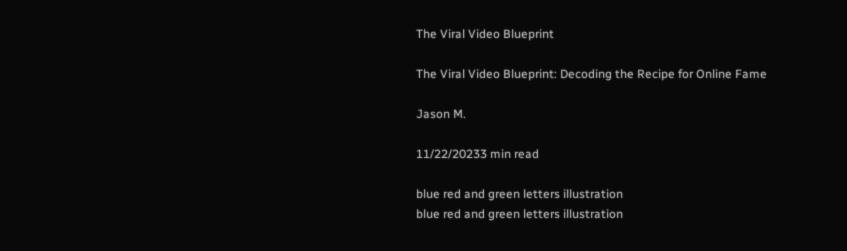The Viral Video Blueprint

The Viral Video Blueprint: Decoding the Recipe for Online Fame

Jason M.

11/22/20233 min read

blue red and green letters illustration
blue red and green letters illustration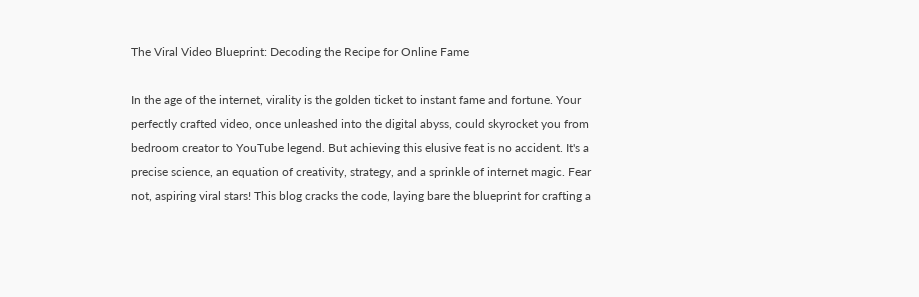The Viral Video Blueprint: Decoding the Recipe for Online Fame

In the age of the internet, virality is the golden ticket to instant fame and fortune. Your perfectly crafted video, once unleashed into the digital abyss, could skyrocket you from bedroom creator to YouTube legend. But achieving this elusive feat is no accident. It's a precise science, an equation of creativity, strategy, and a sprinkle of internet magic. Fear not, aspiring viral stars! This blog cracks the code, laying bare the blueprint for crafting a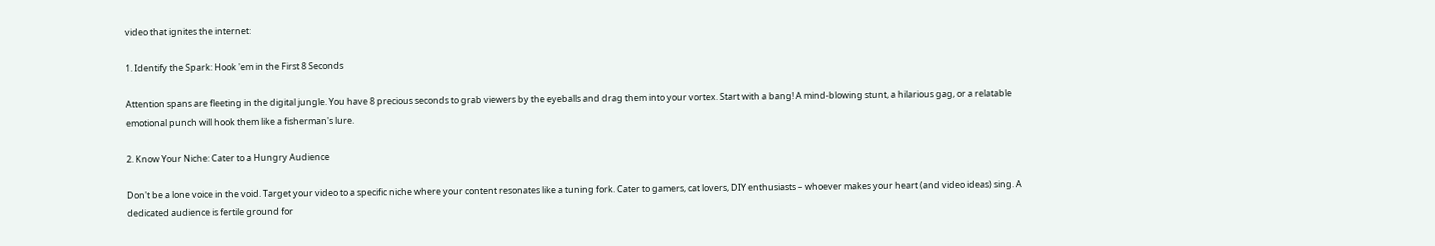video that ignites the internet:

1. Identify the Spark: Hook 'em in the First 8 Seconds

Attention spans are fleeting in the digital jungle. You have 8 precious seconds to grab viewers by the eyeballs and drag them into your vortex. Start with a bang! A mind-blowing stunt, a hilarious gag, or a relatable emotional punch will hook them like a fisherman's lure.

2. Know Your Niche: Cater to a Hungry Audience

Don't be a lone voice in the void. Target your video to a specific niche where your content resonates like a tuning fork. Cater to gamers, cat lovers, DIY enthusiasts – whoever makes your heart (and video ideas) sing. A dedicated audience is fertile ground for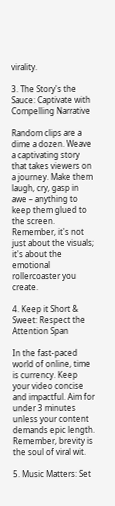virality.

3. The Story's the Sauce: Captivate with Compelling Narrative

Random clips are a dime a dozen. Weave a captivating story that takes viewers on a journey. Make them laugh, cry, gasp in awe – anything to keep them glued to the screen. Remember, it's not just about the visuals; it's about the emotional rollercoaster you create.

4. Keep it Short & Sweet: Respect the Attention Span

In the fast-paced world of online, time is currency. Keep your video concise and impactful. Aim for under 3 minutes unless your content demands epic length. Remember, brevity is the soul of viral wit.

5. Music Matters: Set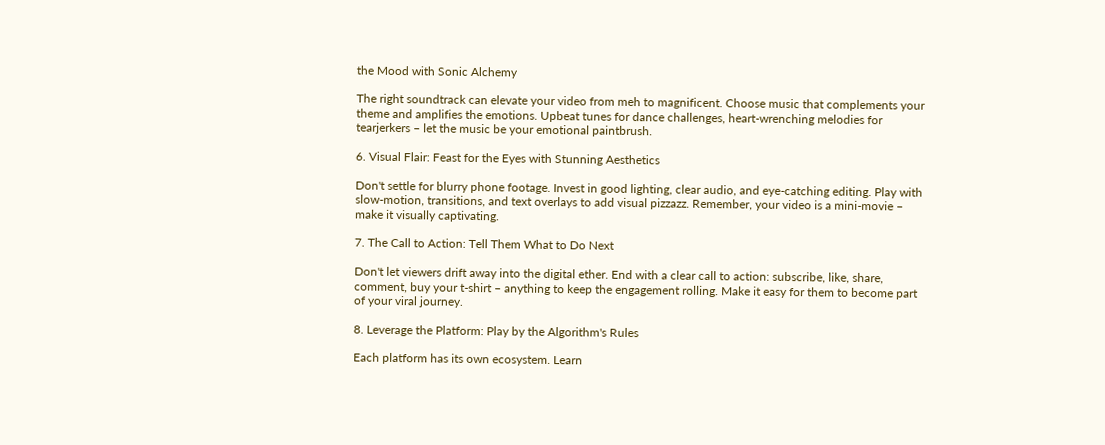the Mood with Sonic Alchemy

The right soundtrack can elevate your video from meh to magnificent. Choose music that complements your theme and amplifies the emotions. Upbeat tunes for dance challenges, heart-wrenching melodies for tearjerkers – let the music be your emotional paintbrush.

6. Visual Flair: Feast for the Eyes with Stunning Aesthetics

Don't settle for blurry phone footage. Invest in good lighting, clear audio, and eye-catching editing. Play with slow-motion, transitions, and text overlays to add visual pizzazz. Remember, your video is a mini-movie – make it visually captivating.

7. The Call to Action: Tell Them What to Do Next

Don't let viewers drift away into the digital ether. End with a clear call to action: subscribe, like, share, comment, buy your t-shirt – anything to keep the engagement rolling. Make it easy for them to become part of your viral journey.

8. Leverage the Platform: Play by the Algorithm's Rules

Each platform has its own ecosystem. Learn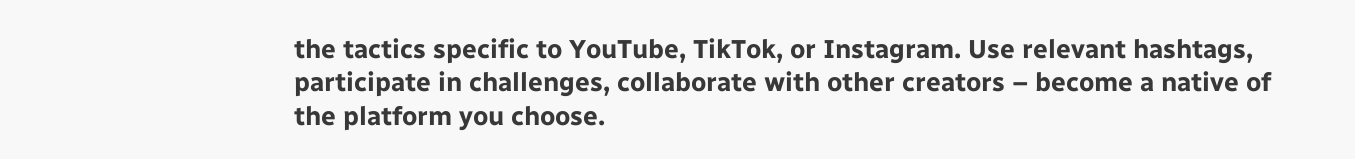the tactics specific to YouTube, TikTok, or Instagram. Use relevant hashtags, participate in challenges, collaborate with other creators – become a native of the platform you choose.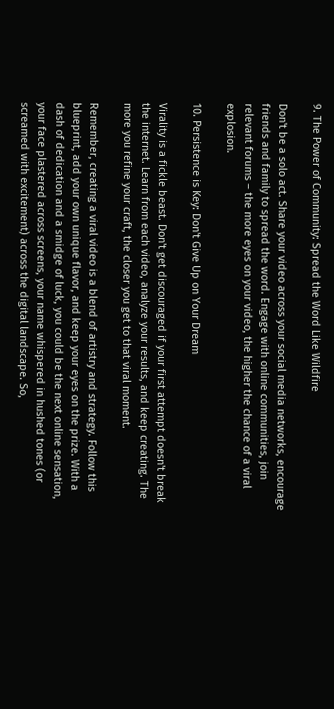9. The Power of Community: Spread the Word Like Wildfire

Don't be a solo act. Share your video across your social media networks, encourage friends and family to spread the word. Engage with online communities, join relevant forums – the more eyes on your video, the higher the chance of a viral explosion.

10. Persistence is Key: Don't Give Up on Your Dream

Virality is a fickle beast. Don't get discouraged if your first attempt doesn't break the internet. Learn from each video, analyze your results, and keep creating. The more you refine your craft, the closer you get to that viral moment.

Remember, creating a viral video is a blend of artistry and strategy. Follow this blueprint, add your own unique flavor, and keep your eyes on the prize. With a dash of dedication and a smidge of luck, you could be the next online sensation, your face plastered across screens, your name whispered in hushed tones (or screamed with excitement) across the digital landscape. So,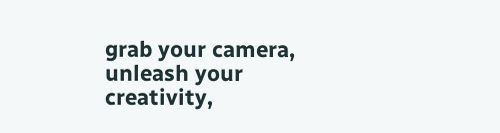grab your camera, unleash your creativity,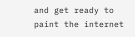and get ready to paint the internet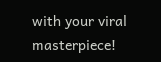with your viral masterpiece!